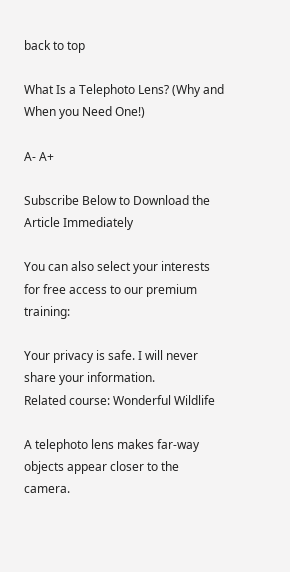back to top

What Is a Telephoto Lens? (Why and When you Need One!)

A- A+

Subscribe Below to Download the Article Immediately

You can also select your interests for free access to our premium training:

Your privacy is safe. I will never share your information.
Related course: Wonderful Wildlife

A telephoto lens makes far-way objects appear closer to the camera.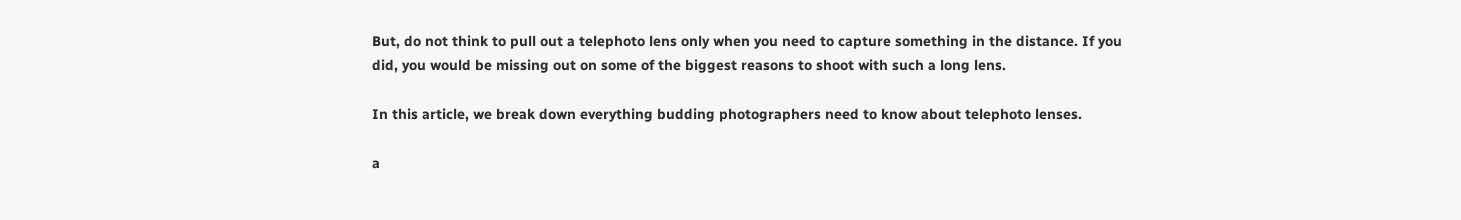But, do not think to pull out a telephoto lens only when you need to capture something in the distance. If you did, you would be missing out on some of the biggest reasons to shoot with such a long lens.

In this article, we break down everything budding photographers need to know about telephoto lenses.

a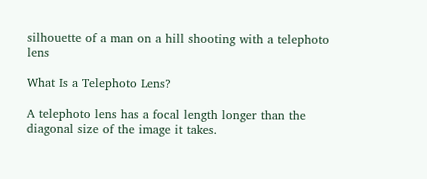silhouette of a man on a hill shooting with a telephoto lens

What Is a Telephoto Lens?

A telephoto lens has a focal length longer than the diagonal size of the image it takes.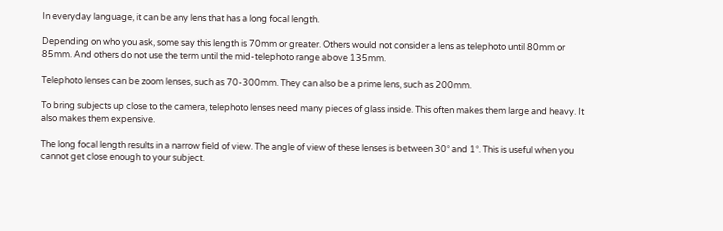In everyday language, it can be any lens that has a long focal length.

Depending on who you ask, some say this length is 70mm or greater. Others would not consider a lens as telephoto until 80mm or 85mm. And others do not use the term until the mid-telephoto range above 135mm.

Telephoto lenses can be zoom lenses, such as 70-300mm. They can also be a prime lens, such as 200mm.

To bring subjects up close to the camera, telephoto lenses need many pieces of glass inside. This often makes them large and heavy. It also makes them expensive.

The long focal length results in a narrow field of view. The angle of view of these lenses is between 30° and 1°. This is useful when you cannot get close enough to your subject.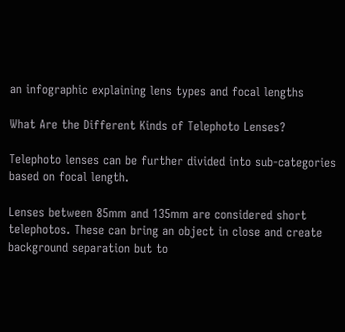an infographic explaining lens types and focal lengths

What Are the Different Kinds of Telephoto Lenses?

Telephoto lenses can be further divided into sub-categories based on focal length.

Lenses between 85mm and 135mm are considered short telephotos. These can bring an object in close and create background separation but to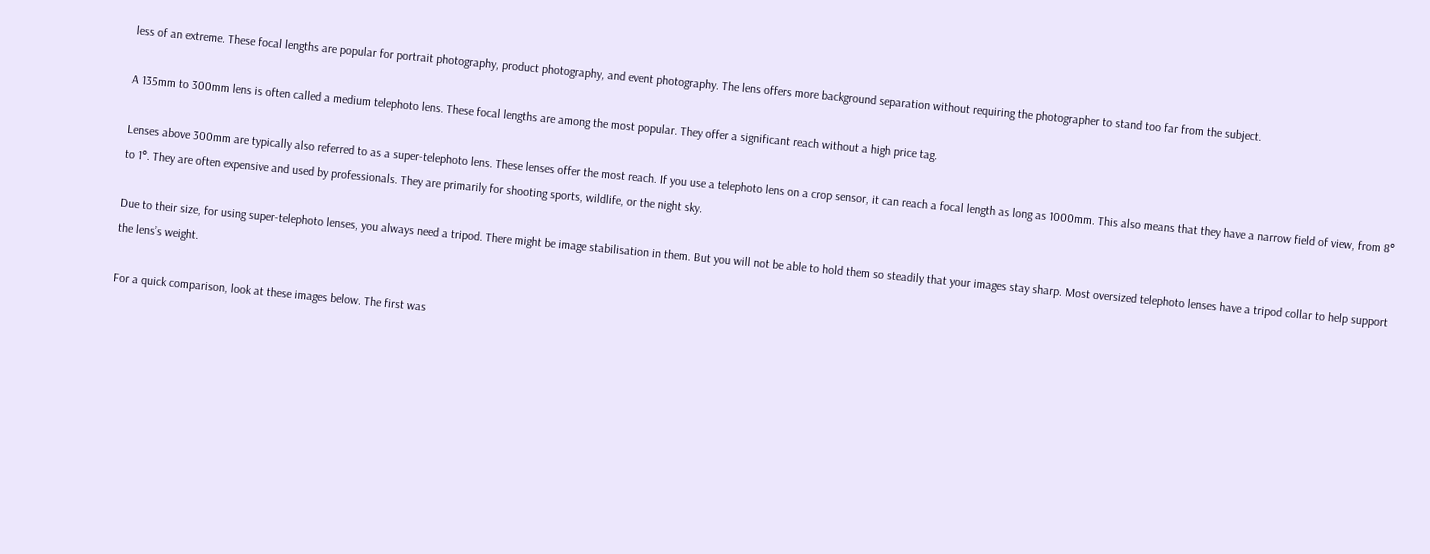less of an extreme. These focal lengths are popular for portrait photography, product photography, and event photography. The lens offers more background separation without requiring the photographer to stand too far from the subject.

A 135mm to 300mm lens is often called a medium telephoto lens. These focal lengths are among the most popular. They offer a significant reach without a high price tag.

Lenses above 300mm are typically also referred to as a super-telephoto lens. These lenses offer the most reach. If you use a telephoto lens on a crop sensor, it can reach a focal length as long as 1000mm. This also means that they have a narrow field of view, from 8° to 1°. They are often expensive and used by professionals. They are primarily for shooting sports, wildlife, or the night sky.

Due to their size, for using super-telephoto lenses, you always need a tripod. There might be image stabilisation in them. But you will not be able to hold them so steadily that your images stay sharp. Most oversized telephoto lenses have a tripod collar to help support the lens’s weight.

For a quick comparison, look at these images below. The first was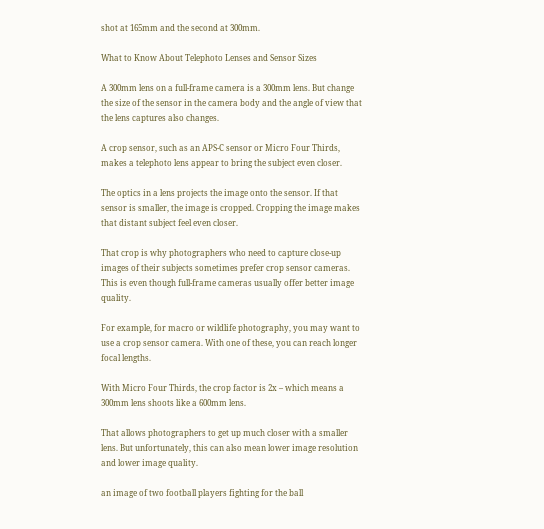shot at 165mm and the second at 300mm.

What to Know About Telephoto Lenses and Sensor Sizes

A 300mm lens on a full-frame camera is a 300mm lens. But change the size of the sensor in the camera body and the angle of view that the lens captures also changes.

A crop sensor, such as an APS-C sensor or Micro Four Thirds, makes a telephoto lens appear to bring the subject even closer.

The optics in a lens projects the image onto the sensor. If that sensor is smaller, the image is cropped. Cropping the image makes that distant subject feel even closer.

That crop is why photographers who need to capture close-up images of their subjects sometimes prefer crop sensor cameras. This is even though full-frame cameras usually offer better image quality.

For example, for macro or wildlife photography, you may want to use a crop sensor camera. With one of these, you can reach longer focal lengths.

With Micro Four Thirds, the crop factor is 2x – which means a 300mm lens shoots like a 600mm lens.

That allows photographers to get up much closer with a smaller lens. But unfortunately, this can also mean lower image resolution and lower image quality.

an image of two football players fighting for the ball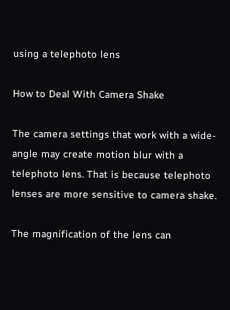using a telephoto lens

How to Deal With Camera Shake

The camera settings that work with a wide-angle may create motion blur with a telephoto lens. That is because telephoto lenses are more sensitive to camera shake.

The magnification of the lens can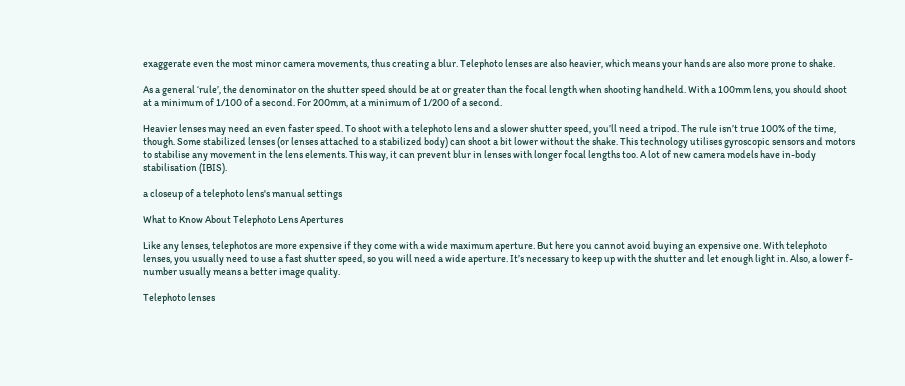exaggerate even the most minor camera movements, thus creating a blur. Telephoto lenses are also heavier, which means your hands are also more prone to shake.

As a general ‘rule’, the denominator on the shutter speed should be at or greater than the focal length when shooting handheld. With a 100mm lens, you should shoot at a minimum of 1/100 of a second. For 200mm, at a minimum of 1/200 of a second.

Heavier lenses may need an even faster speed. To shoot with a telephoto lens and a slower shutter speed, you’ll need a tripod. The rule isn’t true 100% of the time, though. Some stabilized lenses (or lenses attached to a stabilized body) can shoot a bit lower without the shake. This technology utilises gyroscopic sensors and motors to stabilise any movement in the lens elements. This way, it can prevent blur in lenses with longer focal lengths too. A lot of new camera models have in-body stabilisation (IBIS).

a closeup of a telephoto lens's manual settings

What to Know About Telephoto Lens Apertures

Like any lenses, telephotos are more expensive if they come with a wide maximum aperture. But here you cannot avoid buying an expensive one. With telephoto lenses, you usually need to use a fast shutter speed, so you will need a wide aperture. It’s necessary to keep up with the shutter and let enough light in. Also, a lower f-number usually means a better image quality.

Telephoto lenses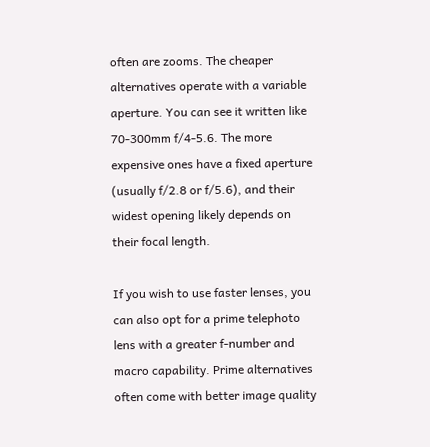often are zooms. The cheaper alternatives operate with a variable aperture. You can see it written like 70-300mm f/4-5.6. The more expensive ones have a fixed aperture (usually f/2.8 or f/5.6), and their widest opening likely depends on their focal length.

If you wish to use faster lenses, you can also opt for a prime telephoto lens with a greater f-number and macro capability. Prime alternatives often come with better image quality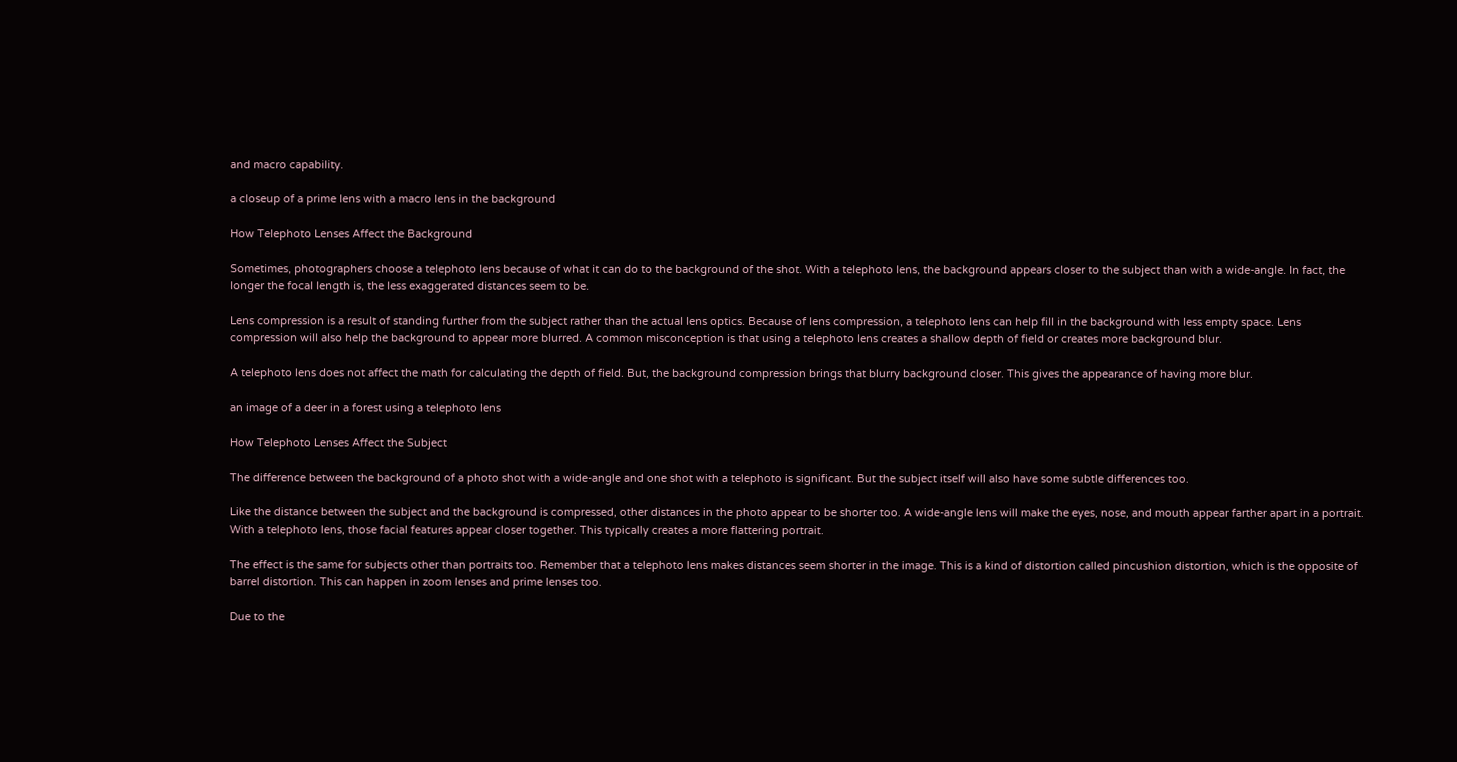and macro capability.

a closeup of a prime lens with a macro lens in the background

How Telephoto Lenses Affect the Background

Sometimes, photographers choose a telephoto lens because of what it can do to the background of the shot. With a telephoto lens, the background appears closer to the subject than with a wide-angle. In fact, the longer the focal length is, the less exaggerated distances seem to be.

Lens compression is a result of standing further from the subject rather than the actual lens optics. Because of lens compression, a telephoto lens can help fill in the background with less empty space. Lens compression will also help the background to appear more blurred. A common misconception is that using a telephoto lens creates a shallow depth of field or creates more background blur.

A telephoto lens does not affect the math for calculating the depth of field. But, the background compression brings that blurry background closer. This gives the appearance of having more blur.

an image of a deer in a forest using a telephoto lens

How Telephoto Lenses Affect the Subject

The difference between the background of a photo shot with a wide-angle and one shot with a telephoto is significant. But the subject itself will also have some subtle differences too.

Like the distance between the subject and the background is compressed, other distances in the photo appear to be shorter too. A wide-angle lens will make the eyes, nose, and mouth appear farther apart in a portrait. With a telephoto lens, those facial features appear closer together. This typically creates a more flattering portrait.

The effect is the same for subjects other than portraits too. Remember that a telephoto lens makes distances seem shorter in the image. This is a kind of distortion called pincushion distortion, which is the opposite of barrel distortion. This can happen in zoom lenses and prime lenses too.

Due to the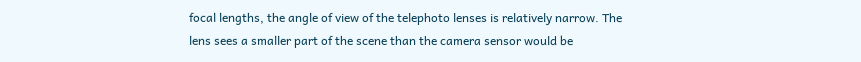focal lengths, the angle of view of the telephoto lenses is relatively narrow. The lens sees a smaller part of the scene than the camera sensor would be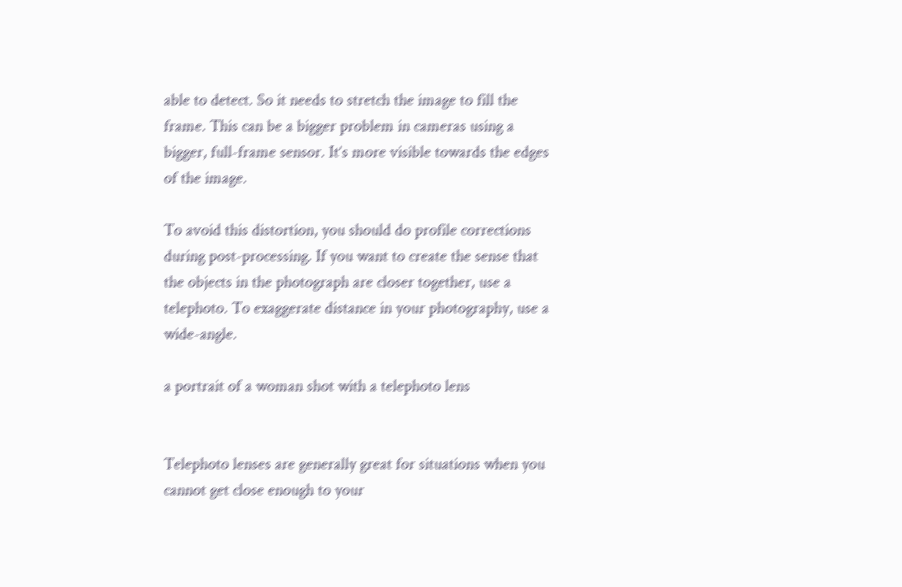able to detect. So it needs to stretch the image to fill the frame. This can be a bigger problem in cameras using a bigger, full-frame sensor. It’s more visible towards the edges of the image.

To avoid this distortion, you should do profile corrections during post-processing. If you want to create the sense that the objects in the photograph are closer together, use a telephoto. To exaggerate distance in your photography, use a wide-angle.

a portrait of a woman shot with a telephoto lens


Telephoto lenses are generally great for situations when you cannot get close enough to your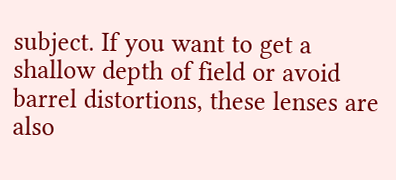subject. If you want to get a shallow depth of field or avoid barrel distortions, these lenses are also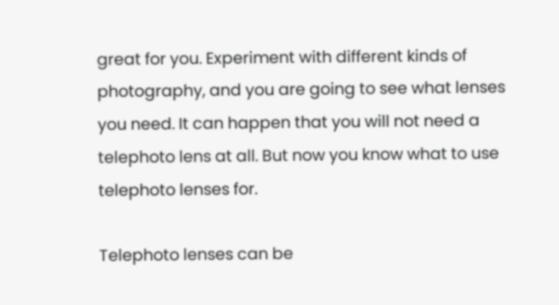great for you. Experiment with different kinds of photography, and you are going to see what lenses you need. It can happen that you will not need a telephoto lens at all. But now you know what to use telephoto lenses for.

Telephoto lenses can be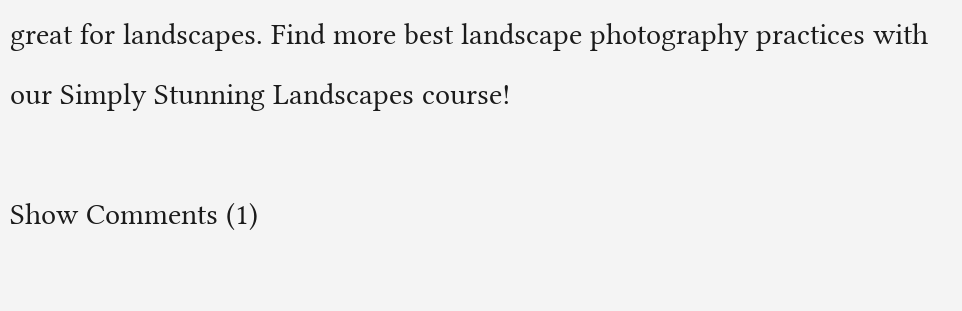great for landscapes. Find more best landscape photography practices with our Simply Stunning Landscapes course!

Show Comments (1)